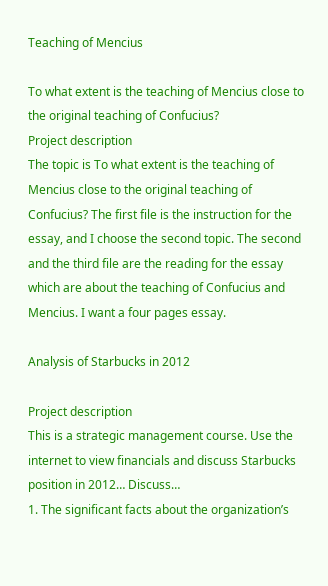Teaching of Mencius

To what extent is the teaching of Mencius close to the original teaching of Confucius?
Project description
The topic is To what extent is the teaching of Mencius close to the original teaching of Confucius? The first file is the instruction for the essay, and I choose the second topic. The second and the third file are the reading for the essay which are about the teaching of Confucius and Mencius. I want a four pages essay.

Analysis of Starbucks in 2012

Project description
This is a strategic management course. Use the internet to view financials and discuss Starbucks position in 2012… Discuss…
1. The significant facts about the organization’s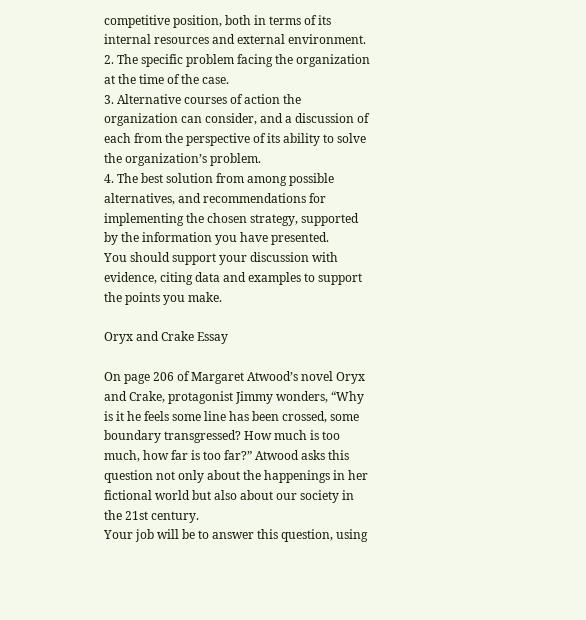competitive position, both in terms of its internal resources and external environment.
2. The specific problem facing the organization at the time of the case.
3. Alternative courses of action the organization can consider, and a discussion of each from the perspective of its ability to solve the organization’s problem.
4. The best solution from among possible alternatives, and recommendations for implementing the chosen strategy, supported by the information you have presented.
You should support your discussion with evidence, citing data and examples to support the points you make.

Oryx and Crake Essay

On page 206 of Margaret Atwood’s novel Oryx and Crake, protagonist Jimmy wonders, “Why is it he feels some line has been crossed, some boundary transgressed? How much is too much, how far is too far?” Atwood asks this question not only about the happenings in her fictional world but also about our society in the 21st century.
Your job will be to answer this question, using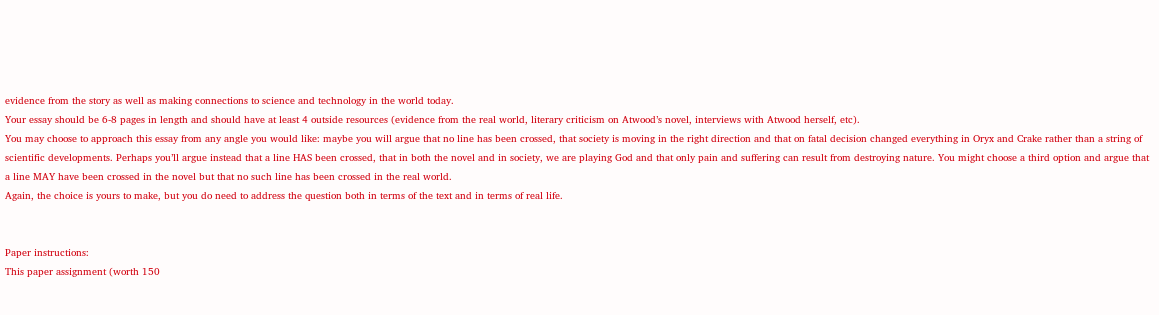evidence from the story as well as making connections to science and technology in the world today.
Your essay should be 6-8 pages in length and should have at least 4 outside resources (evidence from the real world, literary criticism on Atwood’s novel, interviews with Atwood herself, etc).
You may choose to approach this essay from any angle you would like: maybe you will argue that no line has been crossed, that society is moving in the right direction and that on fatal decision changed everything in Oryx and Crake rather than a string of scientific developments. Perhaps you’ll argue instead that a line HAS been crossed, that in both the novel and in society, we are playing God and that only pain and suffering can result from destroying nature. You might choose a third option and argue that a line MAY have been crossed in the novel but that no such line has been crossed in the real world.
Again, the choice is yours to make, but you do need to address the question both in terms of the text and in terms of real life.


Paper instructions:
This paper assignment (worth 150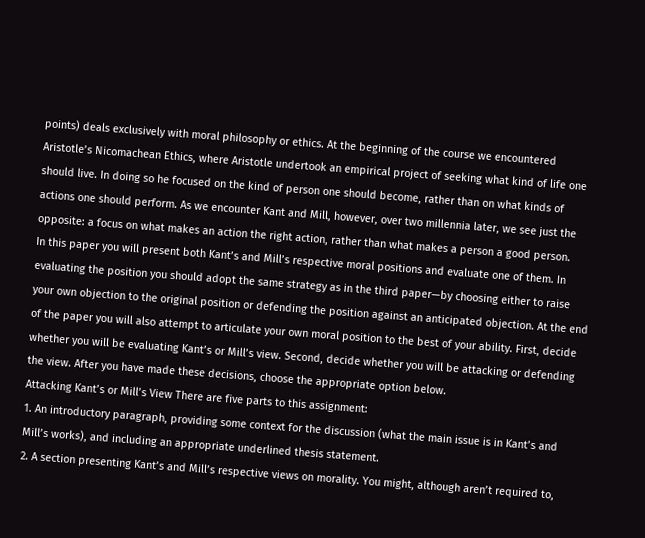points) deals exclusively with moral philosophy or ethics. At the beginning of the course we encountered Aristotle’s Nicomachean Ethics, where Aristotle undertook an empirical project of seeking what kind of life one should live. In doing so he focused on the kind of person one should become, rather than on what kinds of actions one should perform. As we encounter Kant and Mill, however, over two millennia later, we see just the opposite: a focus on what makes an action the right action, rather than what makes a person a good person.
In this paper you will present both Kant’s and Mill’s respective moral positions and evaluate one of them. In evaluating the position you should adopt the same strategy as in the third paper—by choosing either to raise your own objection to the original position or defending the position against an anticipated objection. At the end of the paper you will also attempt to articulate your own moral position to the best of your ability. First, decide whether you will be evaluating Kant’s or Mill’s view. Second, decide whether you will be attacking or defending the view. After you have made these decisions, choose the appropriate option below.
Attacking Kant’s or Mill’s View There are five parts to this assignment:
1. An introductory paragraph, providing some context for the discussion (what the main issue is in Kant’s and Mill’s works), and including an appropriate underlined thesis statement.
2. A section presenting Kant’s and Mill’s respective views on morality. You might, although aren’t required to,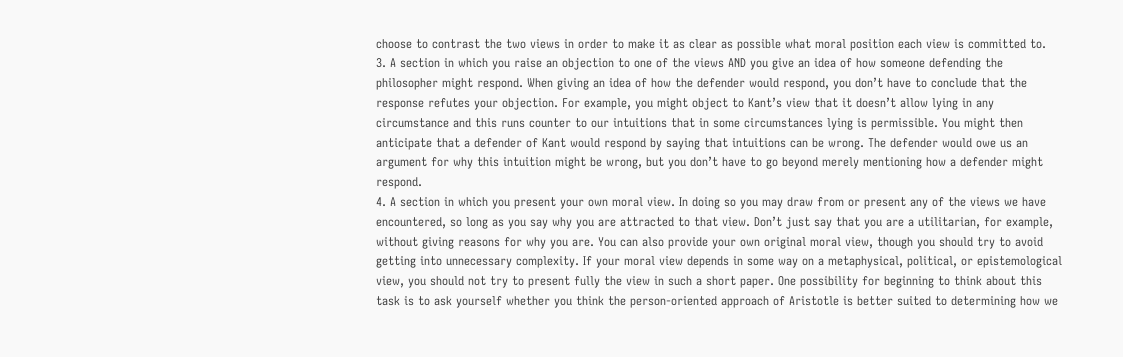choose to contrast the two views in order to make it as clear as possible what moral position each view is committed to.
3. A section in which you raise an objection to one of the views AND you give an idea of how someone defending the philosopher might respond. When giving an idea of how the defender would respond, you don’t have to conclude that the response refutes your objection. For example, you might object to Kant’s view that it doesn’t allow lying in any circumstance and this runs counter to our intuitions that in some circumstances lying is permissible. You might then anticipate that a defender of Kant would respond by saying that intuitions can be wrong. The defender would owe us an argument for why this intuition might be wrong, but you don’t have to go beyond merely mentioning how a defender might respond.
4. A section in which you present your own moral view. In doing so you may draw from or present any of the views we have encountered, so long as you say why you are attracted to that view. Don’t just say that you are a utilitarian, for example, without giving reasons for why you are. You can also provide your own original moral view, though you should try to avoid getting into unnecessary complexity. If your moral view depends in some way on a metaphysical, political, or epistemological view, you should not try to present fully the view in such a short paper. One possibility for beginning to think about this task is to ask yourself whether you think the person-oriented approach of Aristotle is better suited to determining how we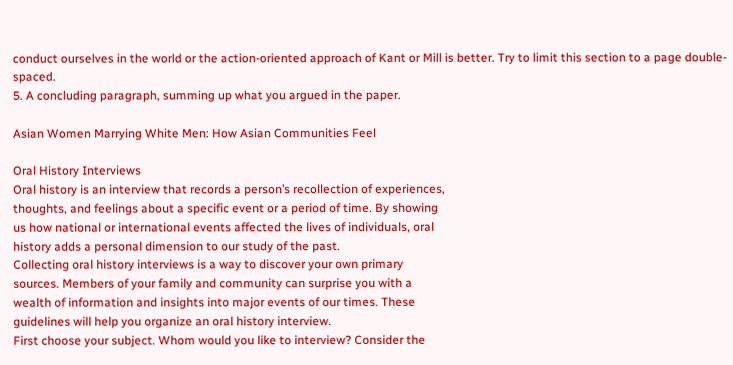conduct ourselves in the world or the action-oriented approach of Kant or Mill is better. Try to limit this section to a page double-spaced.
5. A concluding paragraph, summing up what you argued in the paper.

Asian Women Marrying White Men: How Asian Communities Feel

Oral History Interviews
Oral history is an interview that records a person’s recollection of experiences,
thoughts, and feelings about a specific event or a period of time. By showing
us how national or international events affected the lives of individuals, oral
history adds a personal dimension to our study of the past.
Collecting oral history interviews is a way to discover your own primary
sources. Members of your family and community can surprise you with a
wealth of information and insights into major events of our times. These
guidelines will help you organize an oral history interview.
First choose your subject. Whom would you like to interview? Consider the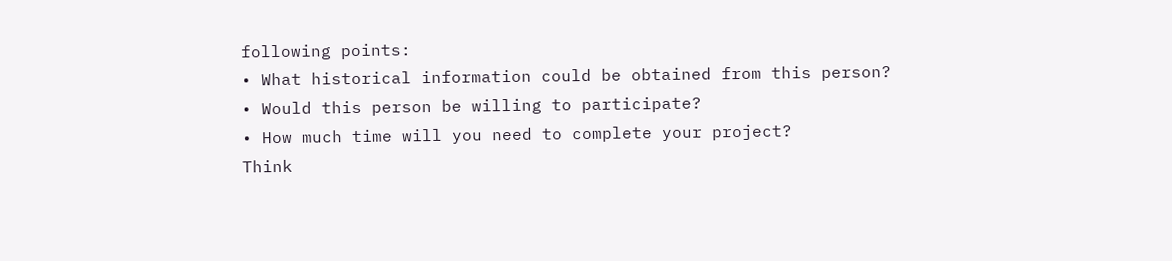following points:
• What historical information could be obtained from this person?
• Would this person be willing to participate?
• How much time will you need to complete your project?
Think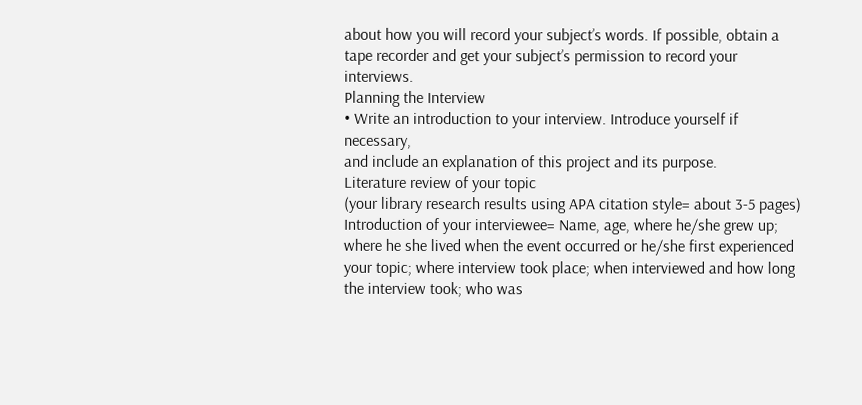about how you will record your subject’s words. If possible, obtain a
tape recorder and get your subject’s permission to record your interviews.
Planning the Interview
• Write an introduction to your interview. Introduce yourself if necessary,
and include an explanation of this project and its purpose.
Literature review of your topic
(your library research results using APA citation style= about 3-5 pages)
Introduction of your interviewee= Name, age, where he/she grew up; where he she lived when the event occurred or he/she first experienced your topic; where interview took place; when interviewed and how long the interview took; who was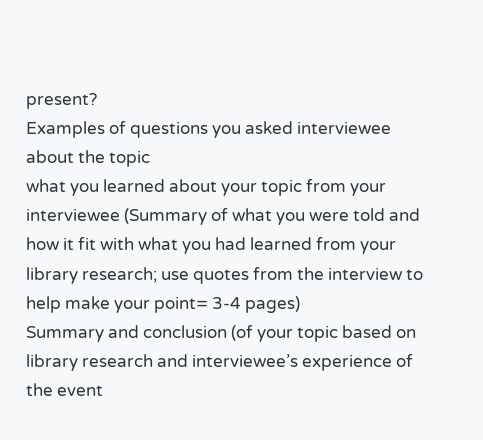present?
Examples of questions you asked interviewee about the topic
what you learned about your topic from your interviewee (Summary of what you were told and how it fit with what you had learned from your library research; use quotes from the interview to help make your point= 3-4 pages)
Summary and conclusion (of your topic based on library research and interviewee’s experience of the event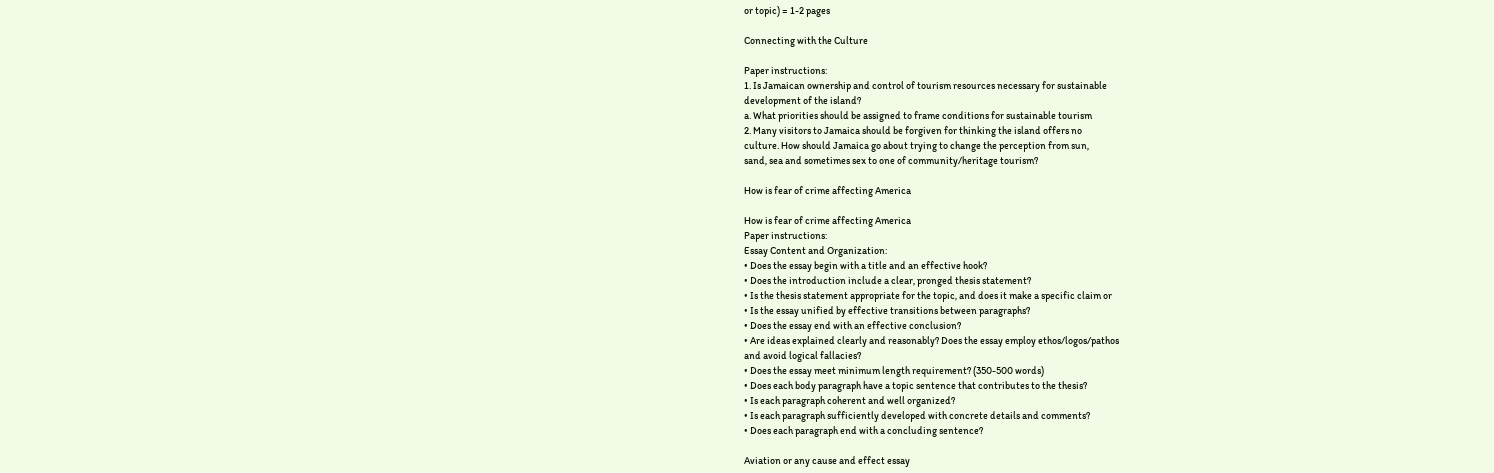or topic) = 1-2 pages

Connecting with the Culture

Paper instructions:
1. Is Jamaican ownership and control of tourism resources necessary for sustainable
development of the island?
a. What priorities should be assigned to frame conditions for sustainable tourism
2. Many visitors to Jamaica should be forgiven for thinking the island offers no
culture. How should Jamaica go about trying to change the perception from sun,
sand, sea and sometimes sex to one of community/heritage tourism?

How is fear of crime affecting America

How is fear of crime affecting America
Paper instructions:
Essay Content and Organization:
• Does the essay begin with a title and an effective hook?
• Does the introduction include a clear, pronged thesis statement?
• Is the thesis statement appropriate for the topic, and does it make a specific claim or
• Is the essay unified by effective transitions between paragraphs?
• Does the essay end with an effective conclusion?
• Are ideas explained clearly and reasonably? Does the essay employ ethos/logos/pathos
and avoid logical fallacies?
• Does the essay meet minimum length requirement? (350-500 words)
• Does each body paragraph have a topic sentence that contributes to the thesis?
• Is each paragraph coherent and well organized?
• Is each paragraph sufficiently developed with concrete details and comments?
• Does each paragraph end with a concluding sentence?

Aviation or any cause and effect essay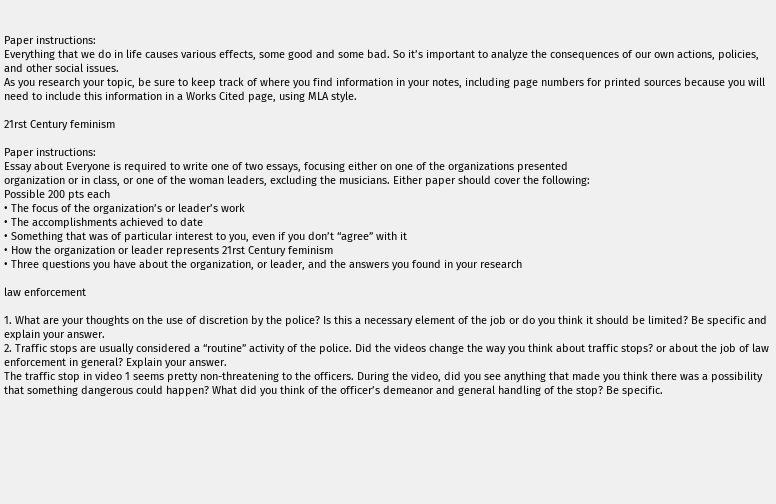Paper instructions:
Everything that we do in life causes various effects, some good and some bad. So it’s important to analyze the consequences of our own actions, policies, and other social issues.
As you research your topic, be sure to keep track of where you find information in your notes, including page numbers for printed sources because you will need to include this information in a Works Cited page, using MLA style.

21rst Century feminism

Paper instructions:
Essay about Everyone is required to write one of two essays, focusing either on one of the organizations presented
organization or in class, or one of the woman leaders, excluding the musicians. Either paper should cover the following:
Possible 200 pts each
• The focus of the organization’s or leader’s work
• The accomplishments achieved to date
• Something that was of particular interest to you, even if you don’t “agree” with it
• How the organization or leader represents 21rst Century feminism
• Three questions you have about the organization, or leader, and the answers you found in your research

law enforcement

1. What are your thoughts on the use of discretion by the police? Is this a necessary element of the job or do you think it should be limited? Be specific and explain your answer.
2. Traffic stops are usually considered a “routine” activity of the police. Did the videos change the way you think about traffic stops? or about the job of law enforcement in general? Explain your answer.
The traffic stop in video 1 seems pretty non-threatening to the officers. During the video, did you see anything that made you think there was a possibility that something dangerous could happen? What did you think of the officer’s demeanor and general handling of the stop? Be specific.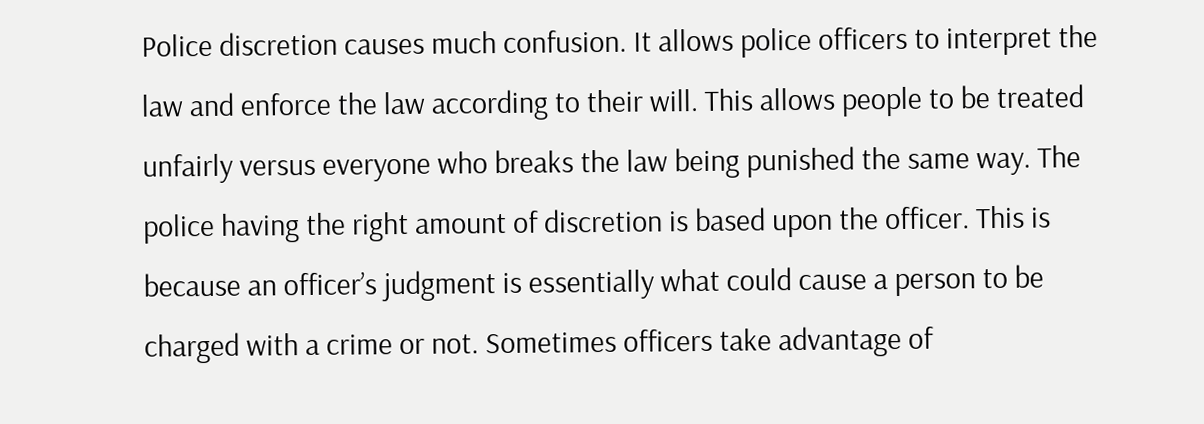Police discretion causes much confusion. It allows police officers to interpret the law and enforce the law according to their will. This allows people to be treated unfairly versus everyone who breaks the law being punished the same way. The police having the right amount of discretion is based upon the officer. This is because an officer’s judgment is essentially what could cause a person to be charged with a crime or not. Sometimes officers take advantage of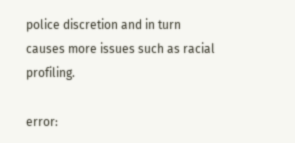police discretion and in turn causes more issues such as racial profiling.

error: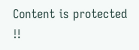Content is protected !!